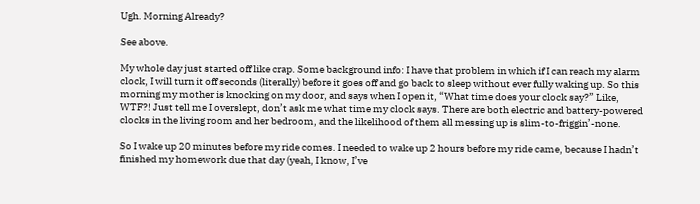Ugh. Morning Already?

See above.

My whole day just started off like crap. Some background info: I have that problem in which if I can reach my alarm clock, I will turn it off seconds (literally) before it goes off and go back to sleep without ever fully waking up. So this morning my mother is knocking on my door, and says when I open it, “What time does your clock say?” Like, WTF?! Just tell me I overslept, don’t ask me what time my clock says. There are both electric and battery-powered clocks in the living room and her bedroom, and the likelihood of them all messing up is slim-to-friggin’-none.

So I wake up 20 minutes before my ride comes. I needed to wake up 2 hours before my ride came, because I hadn’t finished my homework due that day (yeah, I know, I’ve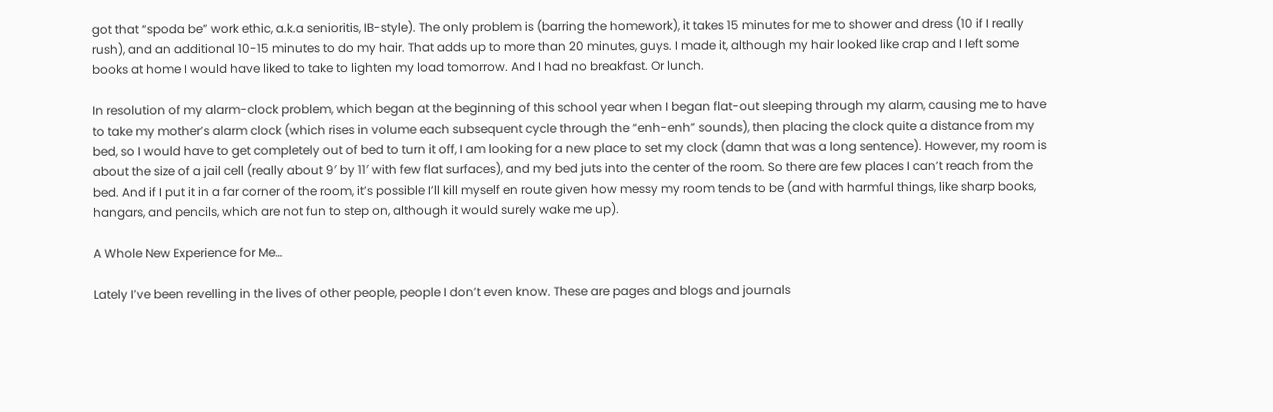got that “spoda be” work ethic, a.k.a senioritis, IB-style). The only problem is (barring the homework), it takes 15 minutes for me to shower and dress (10 if I really rush), and an additional 10-15 minutes to do my hair. That adds up to more than 20 minutes, guys. I made it, although my hair looked like crap and I left some books at home I would have liked to take to lighten my load tomorrow. And I had no breakfast. Or lunch.

In resolution of my alarm-clock problem, which began at the beginning of this school year when I began flat-out sleeping through my alarm, causing me to have to take my mother’s alarm clock (which rises in volume each subsequent cycle through the “enh-enh” sounds), then placing the clock quite a distance from my bed, so I would have to get completely out of bed to turn it off, I am looking for a new place to set my clock (damn that was a long sentence). However, my room is about the size of a jail cell (really about 9′ by 11′ with few flat surfaces), and my bed juts into the center of the room. So there are few places I can’t reach from the bed. And if I put it in a far corner of the room, it’s possible I’ll kill myself en route given how messy my room tends to be (and with harmful things, like sharp books, hangars, and pencils, which are not fun to step on, although it would surely wake me up).

A Whole New Experience for Me…

Lately I’ve been revelling in the lives of other people, people I don’t even know. These are pages and blogs and journals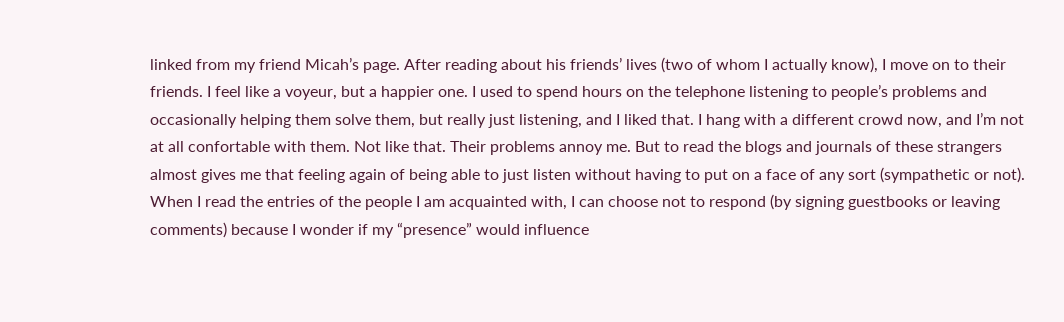linked from my friend Micah’s page. After reading about his friends’ lives (two of whom I actually know), I move on to their friends. I feel like a voyeur, but a happier one. I used to spend hours on the telephone listening to people’s problems and occasionally helping them solve them, but really just listening, and I liked that. I hang with a different crowd now, and I’m not at all confortable with them. Not like that. Their problems annoy me. But to read the blogs and journals of these strangers almost gives me that feeling again of being able to just listen without having to put on a face of any sort (sympathetic or not). When I read the entries of the people I am acquainted with, I can choose not to respond (by signing guestbooks or leaving comments) because I wonder if my “presence” would influence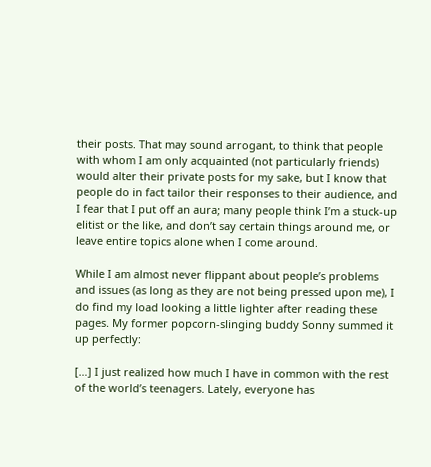their posts. That may sound arrogant, to think that people with whom I am only acquainted (not particularly friends) would alter their private posts for my sake, but I know that people do in fact tailor their responses to their audience, and I fear that I put off an aura; many people think I’m a stuck-up elitist or the like, and don’t say certain things around me, or leave entire topics alone when I come around.

While I am almost never flippant about people’s problems and issues (as long as they are not being pressed upon me), I do find my load looking a little lighter after reading these pages. My former popcorn-slinging buddy Sonny summed it up perfectly:

[…] I just realized how much I have in common with the rest of the world’s teenagers. Lately, everyone has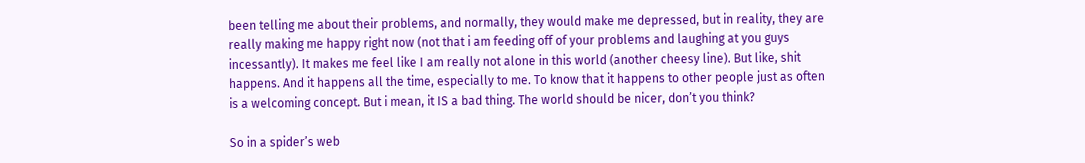been telling me about their problems, and normally, they would make me depressed, but in reality, they are really making me happy right now (not that i am feeding off of your problems and laughing at you guys incessantly). It makes me feel like I am really not alone in this world (another cheesy line). But like, shit happens. And it happens all the time, especially to me. To know that it happens to other people just as often is a welcoming concept. But i mean, it IS a bad thing. The world should be nicer, don’t you think?

So in a spider’s web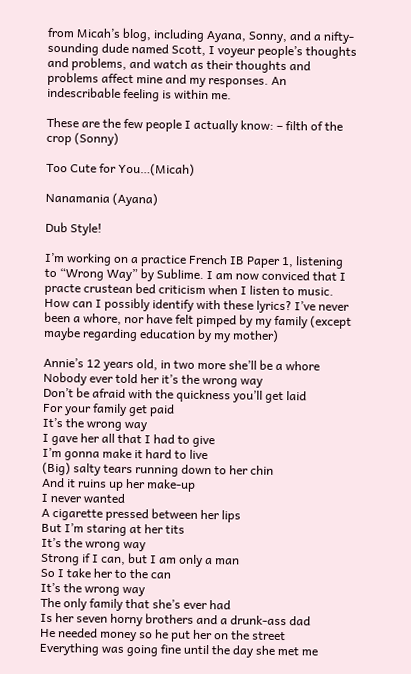from Micah’s blog, including Ayana, Sonny, and a nifty-sounding dude named Scott, I voyeur people’s thoughts and problems, and watch as their thoughts and problems affect mine and my responses. An indescribable feeling is within me.

These are the few people I actually know: – filth of the crop (Sonny)

Too Cute for You…(Micah)

Nanamania (Ayana)

Dub Style!

I’m working on a practice French IB Paper 1, listening to “Wrong Way” by Sublime. I am now conviced that I practe crustean bed criticism when I listen to music. How can I possibly identify with these lyrics? I’ve never been a whore, nor have felt pimped by my family (except maybe regarding education by my mother)

Annie’s 12 years old, in two more she’ll be a whore
Nobody ever told her it’s the wrong way
Don’t be afraid with the quickness you’ll get laid
For your family get paid
It’s the wrong way
I gave her all that I had to give
I’m gonna make it hard to live
(Big) salty tears running down to her chin
And it ruins up her make-up
I never wanted
A cigarette pressed between her lips
But I’m staring at her tits
It’s the wrong way
Strong if I can, but I am only a man
So I take her to the can
It’s the wrong way
The only family that she’s ever had
Is her seven horny brothers and a drunk-ass dad
He needed money so he put her on the street
Everything was going fine until the day she met me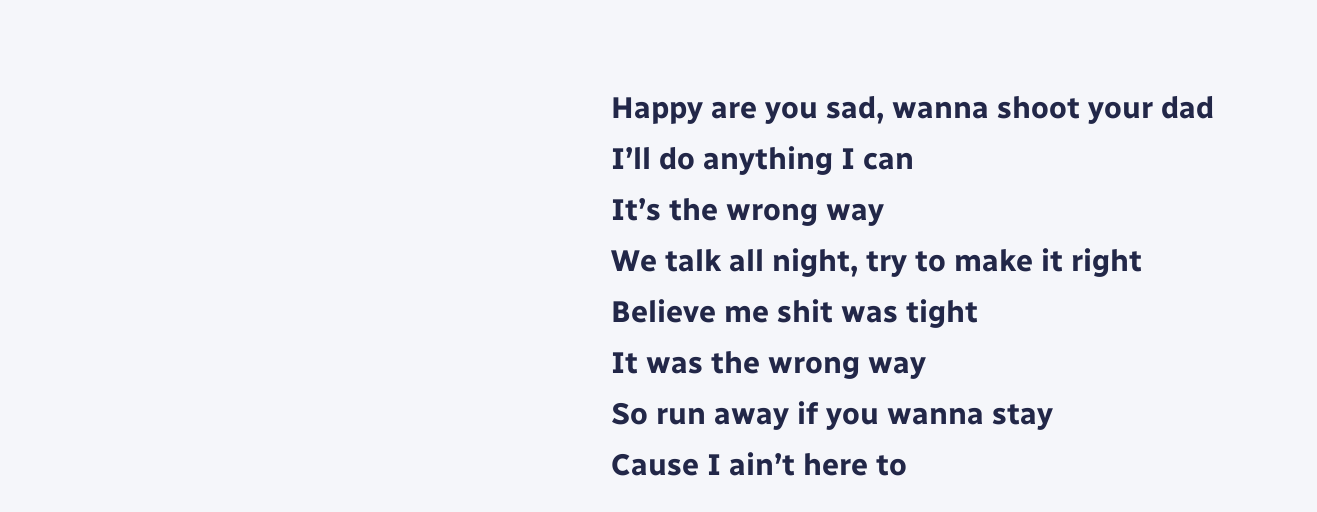Happy are you sad, wanna shoot your dad
I’ll do anything I can
It’s the wrong way
We talk all night, try to make it right
Believe me shit was tight
It was the wrong way
So run away if you wanna stay
Cause I ain’t here to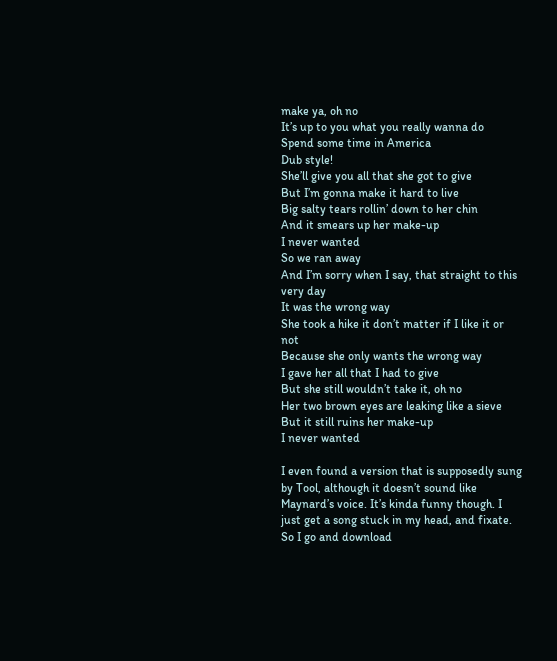make ya, oh no
It’s up to you what you really wanna do
Spend some time in America
Dub style!
She’ll give you all that she got to give
But I’m gonna make it hard to live
Big salty tears rollin’ down to her chin
And it smears up her make-up
I never wanted
So we ran away
And I’m sorry when I say, that straight to this very day
It was the wrong way
She took a hike it don’t matter if I like it or not
Because she only wants the wrong way
I gave her all that I had to give
But she still wouldn’t take it, oh no
Her two brown eyes are leaking like a sieve
But it still ruins her make-up
I never wanted

I even found a version that is supposedly sung by Tool, although it doesn’t sound like Maynard’s voice. It’s kinda funny though. I just get a song stuck in my head, and fixate. So I go and download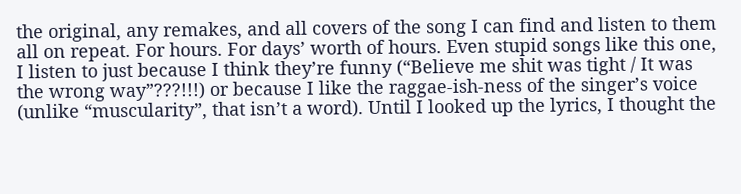the original, any remakes, and all covers of the song I can find and listen to them all on repeat. For hours. For days’ worth of hours. Even stupid songs like this one, I listen to just because I think they’re funny (“Believe me shit was tight / It was the wrong way”???!!!) or because I like the raggae-ish-ness of the singer’s voice (unlike “muscularity”, that isn’t a word). Until I looked up the lyrics, I thought the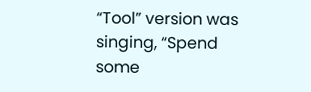“Tool” version was singing, “Spend some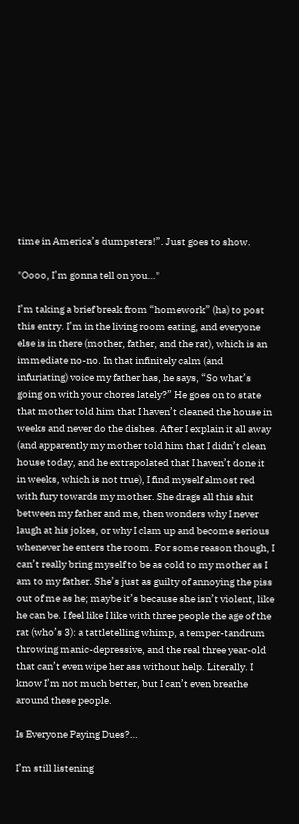time in America’s dumpsters!”. Just goes to show.

"Oooo, I’m gonna tell on you…"

I’m taking a brief break from “homework” (ha) to post this entry. I’m in the living room eating, and everyone else is in there (mother, father, and the rat), which is an immediate no-no. In that infinitely calm (and infuriating) voice my father has, he says, “So what’s going on with your chores lately?” He goes on to state that mother told him that I haven’t cleaned the house in weeks and never do the dishes. After I explain it all away (and apparently my mother told him that I didn’t clean house today, and he extrapolated that I haven’t done it in weeks, which is not true), I find myself almost red with fury towards my mother. She drags all this shit between my father and me, then wonders why I never laugh at his jokes, or why I clam up and become serious whenever he enters the room. For some reason though, I can’t really bring myself to be as cold to my mother as I am to my father. She’s just as guilty of annoying the piss out of me as he; maybe it’s because she isn’t violent, like he can be. I feel like I like with three people the age of the rat (who’s 3): a tattletelling whimp, a temper-tandrum throwing manic-depressive, and the real three year-old that can’t even wipe her ass without help. Literally. I know I’m not much better, but I can’t even breathe around these people.

Is Everyone Paying Dues?…

I’m still listening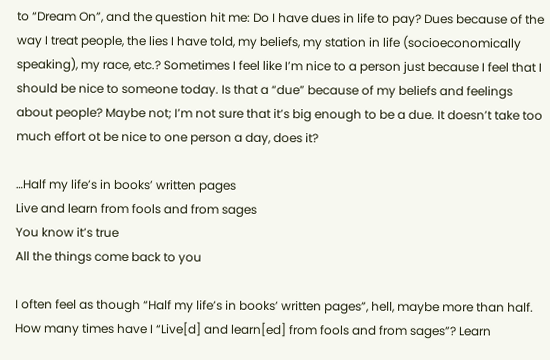to “Dream On”, and the question hit me: Do I have dues in life to pay? Dues because of the way I treat people, the lies I have told, my beliefs, my station in life (socioeconomically speaking), my race, etc.? Sometimes I feel like I’m nice to a person just because I feel that I should be nice to someone today. Is that a “due” because of my beliefs and feelings about people? Maybe not; I’m not sure that it’s big enough to be a due. It doesn’t take too much effort ot be nice to one person a day, does it?

…Half my life’s in books’ written pages
Live and learn from fools and from sages
You know it’s true
All the things come back to you

I often feel as though “Half my life’s in books’ written pages”, hell, maybe more than half. How many times have I “Live[d] and learn[ed] from fools and from sages”? Learn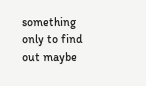something only to find out maybe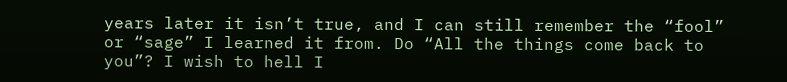years later it isn’t true, and I can still remember the “fool” or “sage” I learned it from. Do “All the things come back to you”? I wish to hell I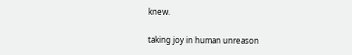knew.

taking joy in human unreason